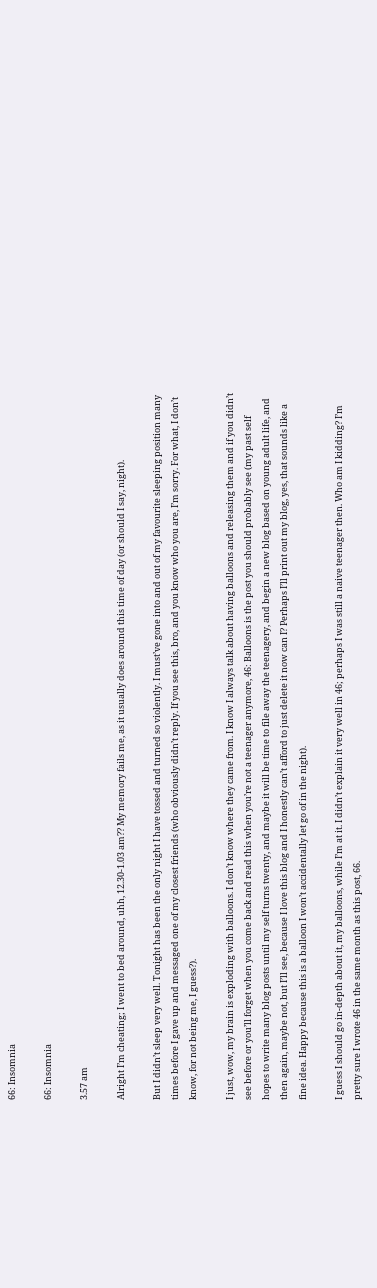66: Insomnia

66: Insomnia

3.57 am

Alright I’m cheating; I went to bed around, uhh, 12.30-1.03 am?? My memory fails me, as it usually does around this time of day (or should I say, night).

But I didn’t sleep very well. Tonight has been the only night I have tossed and turned so violently. I must’ve gone into and out of my favourite sleeping position many times before I gave up and messaged one of my closest friends (who obviously didn’t reply. If you see this, bro, and you know who you are, I’m sorry. For what, I don’t know, for not being me, I guess?).

I just, wow, my brain is exploding with balloons. I don’t know where they came from. I know I always talk about having balloons and releasing them and if you didn’t see before or you’ll forget when you come back and read this when you’re not a teenager anymore, 46: Balloons is the post you should probably see (my past self hopes to write many blog posts until my self turns twenty, and maybe it will be time to file away the teenagery, and begin a new blog based on young adult life, and then again, maybe not, but I’ll see, because I love this blog and I honestly can’t afford to just delete it now can I? Perhaps I’ll print out my blog, yes, that sounds like a fine idea. Happy because this is a balloon I won’t accidentally let go of in the night).

I guess I should go in-depth about it, my balloons, while I’m at it. I didn’t explain it very well in 46; perhaps I was still a naive teenager then. Who am I kidding? I’m pretty sure I wrote 46 in the same month as this post, 66.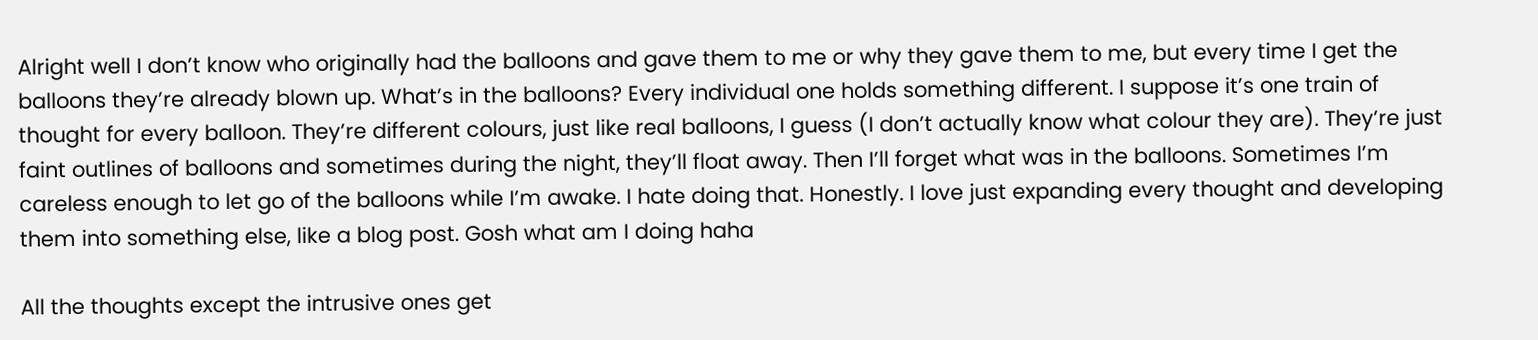Alright well I don’t know who originally had the balloons and gave them to me or why they gave them to me, but every time I get the balloons they’re already blown up. What’s in the balloons? Every individual one holds something different. I suppose it’s one train of thought for every balloon. They’re different colours, just like real balloons, I guess (I don’t actually know what colour they are). They’re just faint outlines of balloons and sometimes during the night, they’ll float away. Then I’ll forget what was in the balloons. Sometimes I’m careless enough to let go of the balloons while I’m awake. I hate doing that. Honestly. I love just expanding every thought and developing them into something else, like a blog post. Gosh what am I doing haha

All the thoughts except the intrusive ones get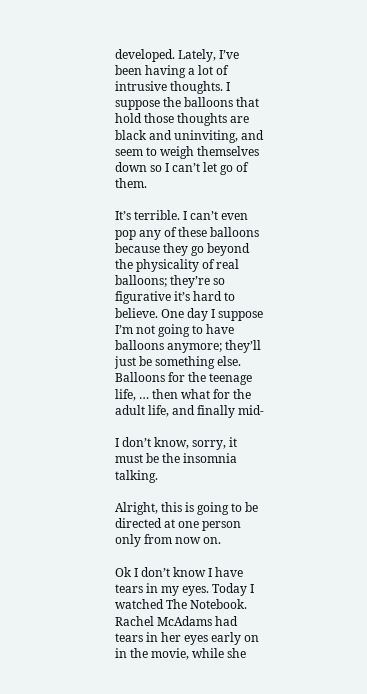developed. Lately, I’ve been having a lot of intrusive thoughts. I suppose the balloons that hold those thoughts are black and uninviting, and seem to weigh themselves down so I can’t let go of them.

It’s terrible. I can’t even pop any of these balloons because they go beyond the physicality of real balloons; they’re so figurative it’s hard to believe. One day I suppose I’m not going to have balloons anymore; they’ll just be something else. Balloons for the teenage life, … then what for the adult life, and finally mid-

I don’t know, sorry, it must be the insomnia talking.

Alright, this is going to be directed at one person only from now on.

Ok I don’t know I have tears in my eyes. Today I watched The Notebook. Rachel McAdams had tears in her eyes early on in the movie, while she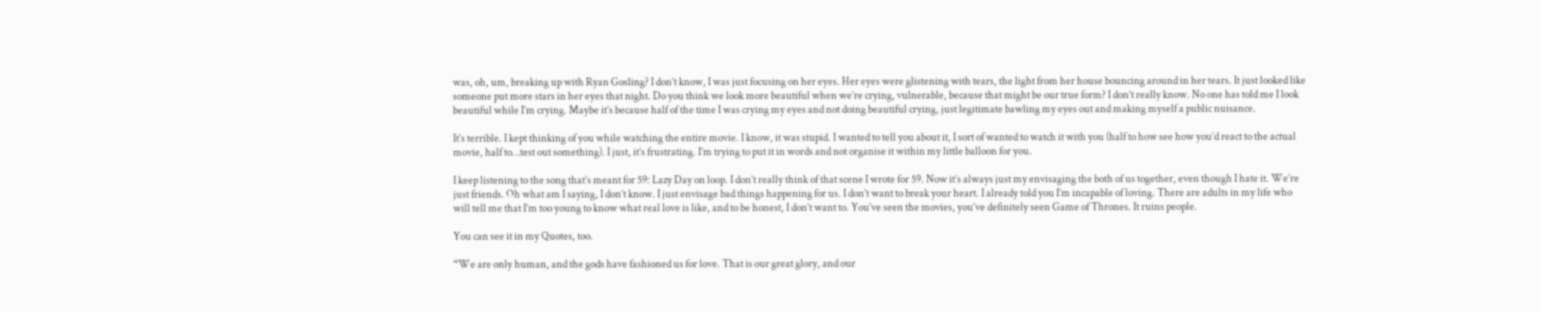was, oh, um, breaking up with Ryan Gosling? I don’t know, I was just focusing on her eyes. Her eyes were glistening with tears, the light from her house bouncing around in her tears. It just looked like someone put more stars in her eyes that night. Do you think we look more beautiful when we’re crying, vulnerable, because that might be our true form? I don’t really know. No one has told me I look beautiful while I’m crying. Maybe it’s because half of the time I was crying my eyes and not doing beautiful crying, just legitimate bawling my eyes out and making myself a public nuisance.

It’s terrible. I kept thinking of you while watching the entire movie. I know, it was stupid. I wanted to tell you about it, I sort of wanted to watch it with you (half to how see how you’d react to the actual movie, half to…test out something). I just, it’s frustrating. I’m trying to put it in words and not organise it within my little balloon for you.

I keep listening to the song that’s meant for 59: Lazy Day on loop. I don’t really think of that scene I wrote for 59. Now it’s always just my envisaging the both of us together, even though I hate it. We’re just friends. Oh what am I saying, I don’t know. I just envisage bad things happening for us. I don’t want to break your heart. I already told you I’m incapable of loving. There are adults in my life who will tell me that I’m too young to know what real love is like, and to be honest, I don’t want to. You’ve seen the movies, you’ve definitely seen Game of Thrones. It ruins people.

You can see it in my Quotes, too.

“We are only human, and the gods have fashioned us for love. That is our great glory, and our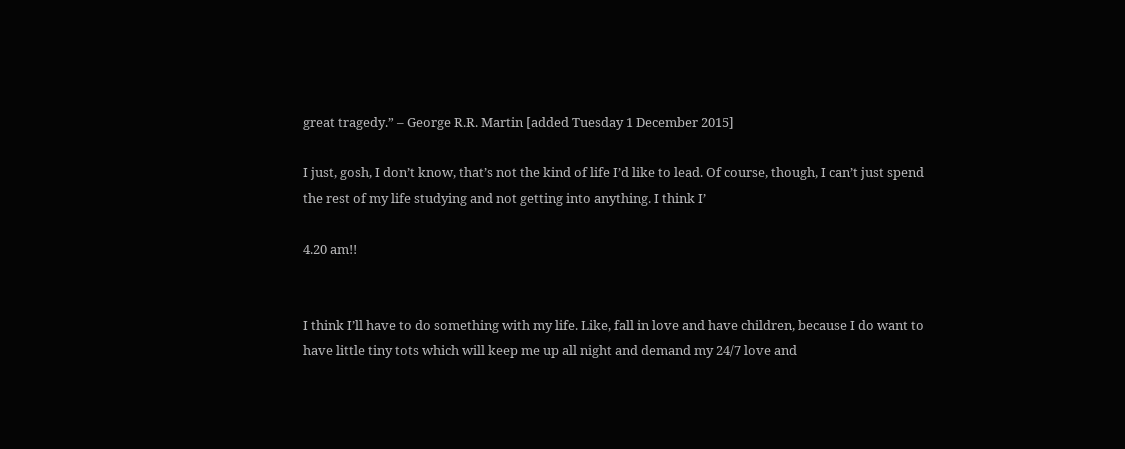great tragedy.” – George R.R. Martin [added Tuesday 1 December 2015]

I just, gosh, I don’t know, that’s not the kind of life I’d like to lead. Of course, though, I can’t just spend the rest of my life studying and not getting into anything. I think I’

4.20 am!!


I think I’ll have to do something with my life. Like, fall in love and have children, because I do want to have little tiny tots which will keep me up all night and demand my 24/7 love and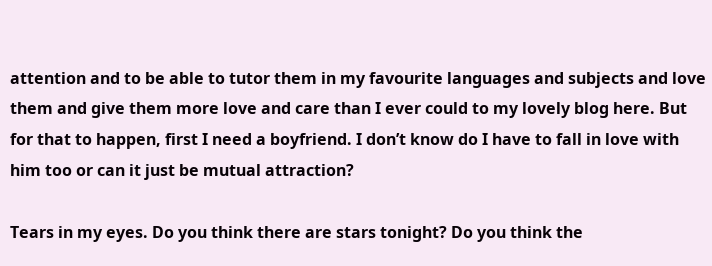attention and to be able to tutor them in my favourite languages and subjects and love them and give them more love and care than I ever could to my lovely blog here. But for that to happen, first I need a boyfriend. I don’t know do I have to fall in love with him too or can it just be mutual attraction?

Tears in my eyes. Do you think there are stars tonight? Do you think the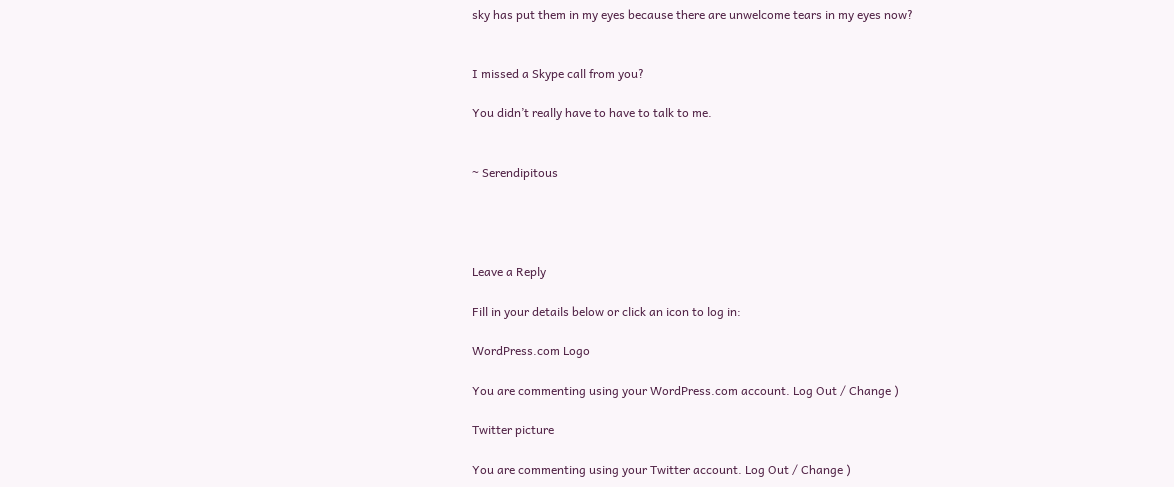sky has put them in my eyes because there are unwelcome tears in my eyes now?


I missed a Skype call from you?

You didn’t really have to have to talk to me.


~ Serendipitous




Leave a Reply

Fill in your details below or click an icon to log in:

WordPress.com Logo

You are commenting using your WordPress.com account. Log Out / Change )

Twitter picture

You are commenting using your Twitter account. Log Out / Change )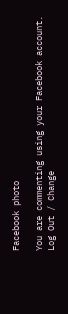Facebook photo

You are commenting using your Facebook account. Log Out / Change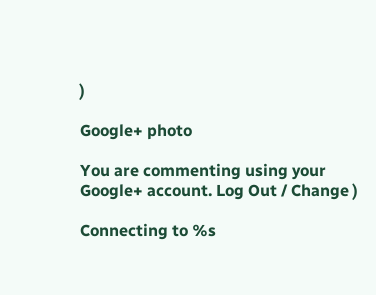)

Google+ photo

You are commenting using your Google+ account. Log Out / Change )

Connecting to %s